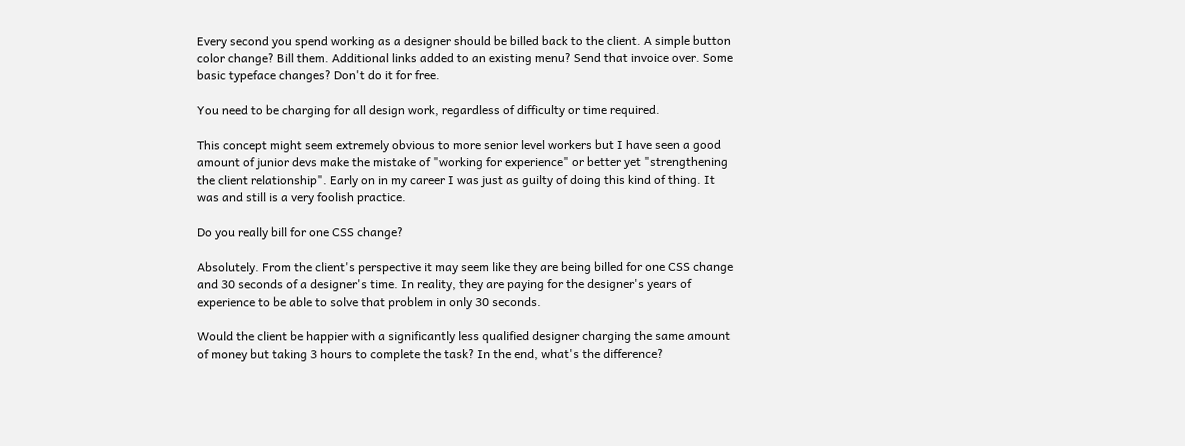Every second you spend working as a designer should be billed back to the client. A simple button color change? Bill them. Additional links added to an existing menu? Send that invoice over. Some basic typeface changes? Don't do it for free.

You need to be charging for all design work, regardless of difficulty or time required.

This concept might seem extremely obvious to more senior level workers but I have seen a good amount of junior devs make the mistake of "working for experience" or better yet "strengthening the client relationship". Early on in my career I was just as guilty of doing this kind of thing. It was and still is a very foolish practice.

Do you really bill for one CSS change?

Absolutely. From the client's perspective it may seem like they are being billed for one CSS change and 30 seconds of a designer's time. In reality, they are paying for the designer's years of experience to be able to solve that problem in only 30 seconds.

Would the client be happier with a significantly less qualified designer charging the same amount of money but taking 3 hours to complete the task? In the end, what's the difference?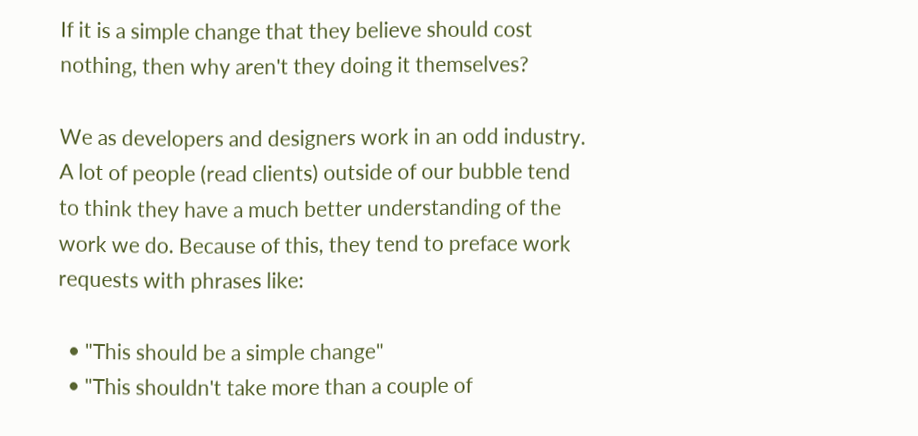If it is a simple change that they believe should cost nothing, then why aren't they doing it themselves?

We as developers and designers work in an odd industry. A lot of people (read clients) outside of our bubble tend to think they have a much better understanding of the work we do. Because of this, they tend to preface work requests with phrases like:

  • "This should be a simple change"
  • "This shouldn't take more than a couple of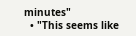minutes"
  • "This seems like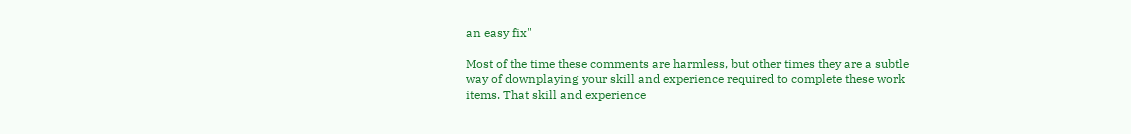an easy fix"

Most of the time these comments are harmless, but other times they are a subtle way of downplaying your skill and experience required to complete these work items. That skill and experience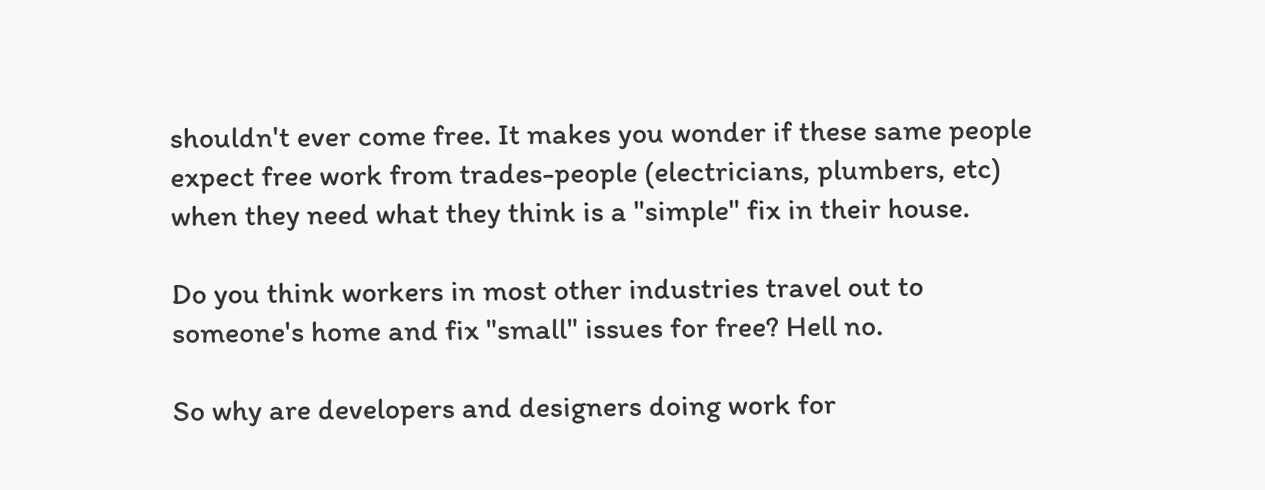shouldn't ever come free. It makes you wonder if these same people expect free work from trades-people (electricians, plumbers, etc) when they need what they think is a "simple" fix in their house.

Do you think workers in most other industries travel out to someone's home and fix "small" issues for free? Hell no.

So why are developers and designers doing work for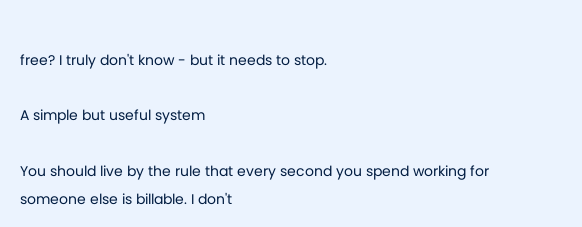free? I truly don't know - but it needs to stop.

A simple but useful system

You should live by the rule that every second you spend working for someone else is billable. I don't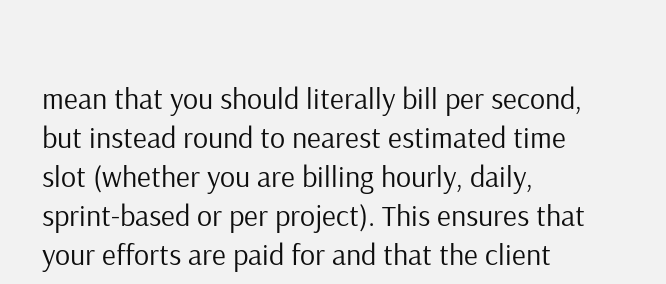mean that you should literally bill per second, but instead round to nearest estimated time slot (whether you are billing hourly, daily, sprint-based or per project). This ensures that your efforts are paid for and that the client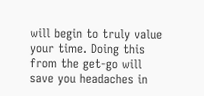will begin to truly value your time. Doing this from the get-go will save you headaches in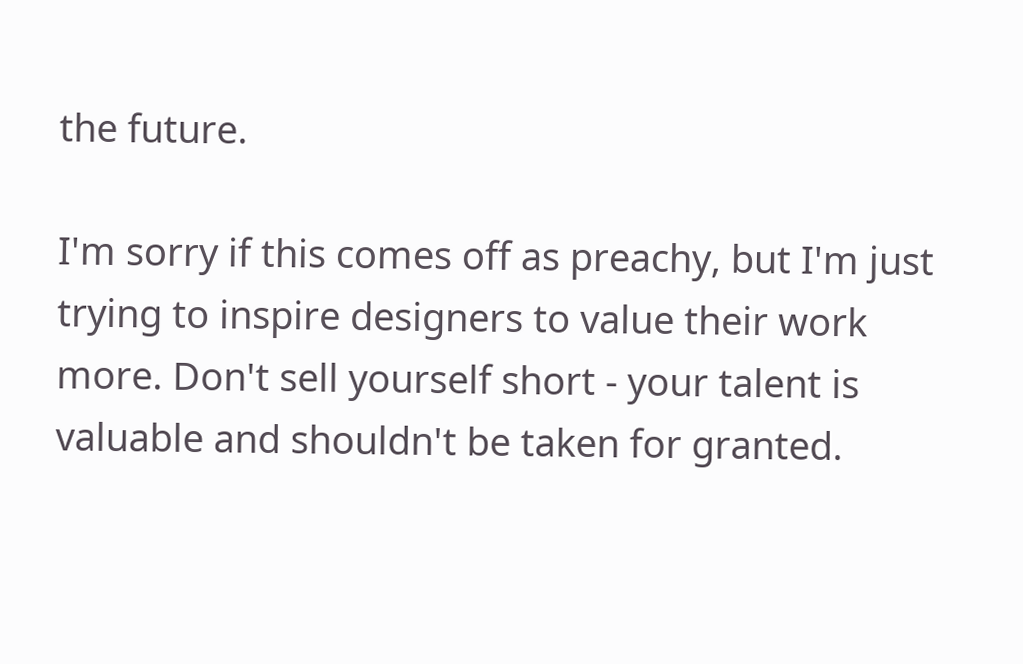the future.

I'm sorry if this comes off as preachy, but I'm just trying to inspire designers to value their work more. Don't sell yourself short - your talent is valuable and shouldn't be taken for granted.